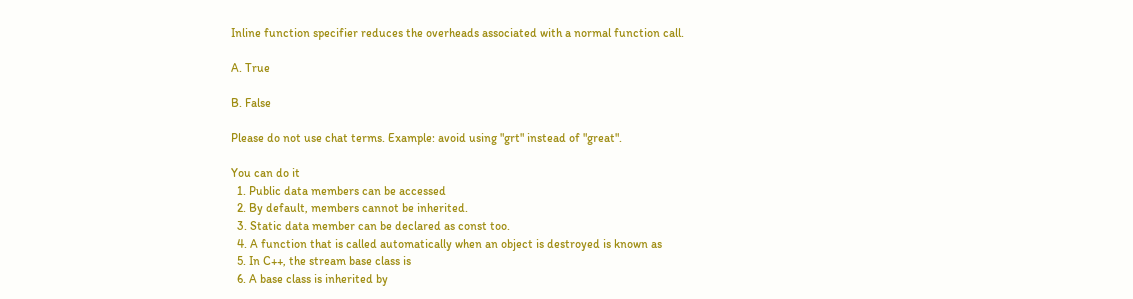Inline function specifier reduces the overheads associated with a normal function call.

A. True

B. False

Please do not use chat terms. Example: avoid using "grt" instead of "great".

You can do it
  1. Public data members can be accessed
  2. By default, members cannot be inherited.
  3. Static data member can be declared as const too.
  4. A function that is called automatically when an object is destroyed is known as
  5. In C++, the stream base class is
  6. A base class is inherited by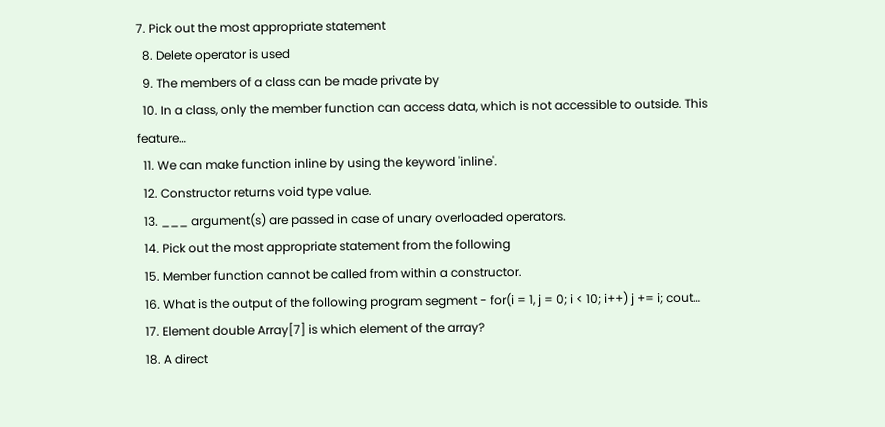7. Pick out the most appropriate statement
  8. Delete operator is used
  9. The members of a class can be made private by
  10. In a class, only the member function can access data, which is not accessible to outside. This feature…
  11. We can make function inline by using the keyword 'inline'.
  12. Constructor returns void type value.
  13. ___ argument(s) are passed in case of unary overloaded operators.
  14. Pick out the most appropriate statement from the following
  15. Member function cannot be called from within a constructor.
  16. What is the output of the following program segment - for(i = 1, j = 0; i < 10; i++) j += i; cout…
  17. Element double Array[7] is which element of the array?
  18. A direct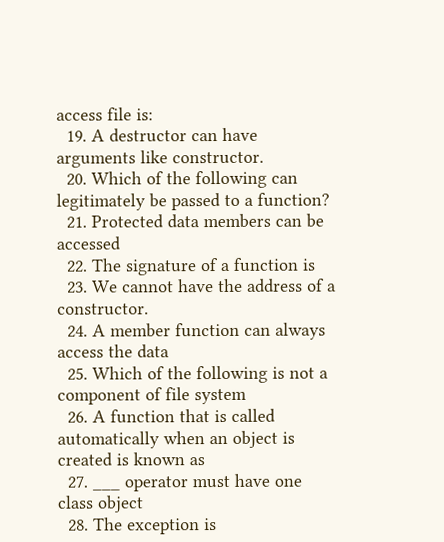access file is:
  19. A destructor can have arguments like constructor.
  20. Which of the following can legitimately be passed to a function?
  21. Protected data members can be accessed
  22. The signature of a function is
  23. We cannot have the address of a constructor.
  24. A member function can always access the data
  25. Which of the following is not a component of file system
  26. A function that is called automatically when an object is created is known as
  27. ___ operator must have one class object
  28. The exception is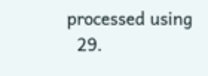processed using
  29.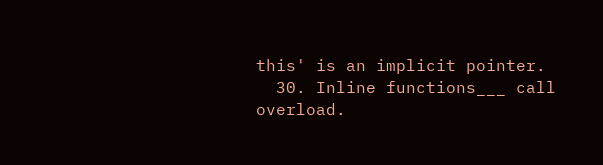this' is an implicit pointer.
  30. Inline functions___ call overload.